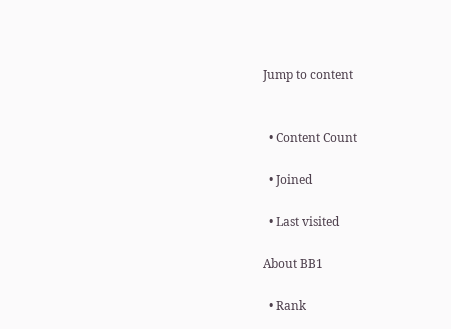Jump to content


  • Content Count

  • Joined

  • Last visited

About BB1

  • Rank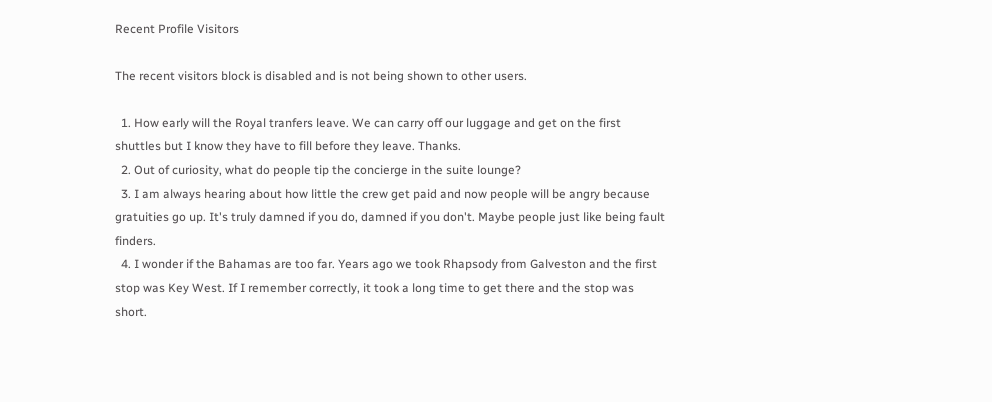Recent Profile Visitors

The recent visitors block is disabled and is not being shown to other users.

  1. How early will the Royal tranfers leave. We can carry off our luggage and get on the first shuttles but I know they have to fill before they leave. Thanks.
  2. Out of curiosity, what do people tip the concierge in the suite lounge?
  3. I am always hearing about how little the crew get paid and now people will be angry because gratuities go up. It's truly damned if you do, damned if you don't. Maybe people just like being fault finders.
  4. I wonder if the Bahamas are too far. Years ago we took Rhapsody from Galveston and the first stop was Key West. If I remember correctly, it took a long time to get there and the stop was short.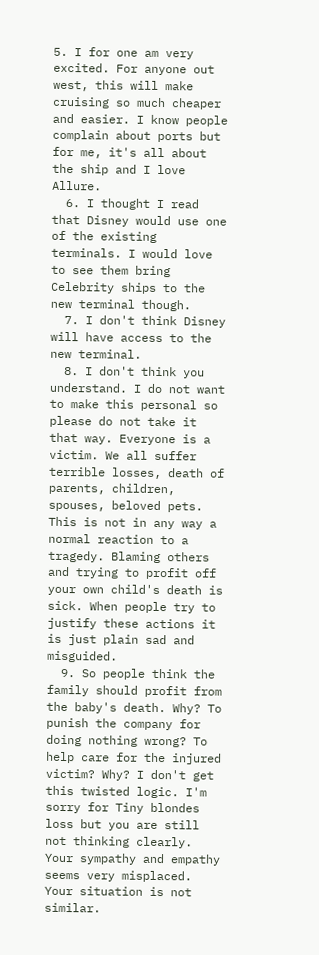5. I for one am very excited. For anyone out west, this will make cruising so much cheaper and easier. I know people complain about ports but for me, it's all about the ship and I love Allure.
  6. I thought I read that Disney would use one of the existing terminals. I would love to see them bring Celebrity ships to the new terminal though.
  7. I don't think Disney will have access to the new terminal.
  8. I don't think you understand. I do not want to make this personal so please do not take it that way. Everyone is a victim. We all suffer terrible losses, death of parents, children, spouses, beloved pets. This is not in any way a normal reaction to a tragedy. Blaming others and trying to profit off your own child's death is sick. When people try to justify these actions it is just plain sad and misguided.
  9. So people think the family should profit from the baby's death. Why? To punish the company for doing nothing wrong? To help care for the injured victim? Why? I don't get this twisted logic. I'm sorry for Tiny blondes loss but you are still not thinking clearly. Your sympathy and empathy seems very misplaced. Your situation is not similar.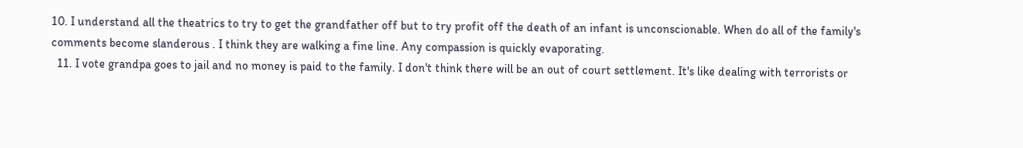10. I understand all the theatrics to try to get the grandfather off but to try profit off the death of an infant is unconscionable. When do all of the family's comments become slanderous . I think they are walking a fine line. Any compassion is quickly evaporating.
  11. I vote grandpa goes to jail and no money is paid to the family. I don't think there will be an out of court settlement. It's like dealing with terrorists or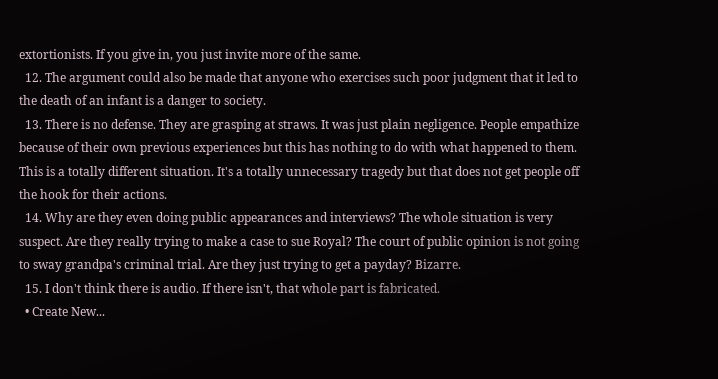extortionists. If you give in, you just invite more of the same.
  12. The argument could also be made that anyone who exercises such poor judgment that it led to the death of an infant is a danger to society.
  13. There is no defense. They are grasping at straws. It was just plain negligence. People empathize because of their own previous experiences but this has nothing to do with what happened to them. This is a totally different situation. It's a totally unnecessary tragedy but that does not get people off the hook for their actions.
  14. Why are they even doing public appearances and interviews? The whole situation is very suspect. Are they really trying to make a case to sue Royal? The court of public opinion is not going to sway grandpa's criminal trial. Are they just trying to get a payday? Bizarre.
  15. I don't think there is audio. If there isn't, that whole part is fabricated.
  • Create New...